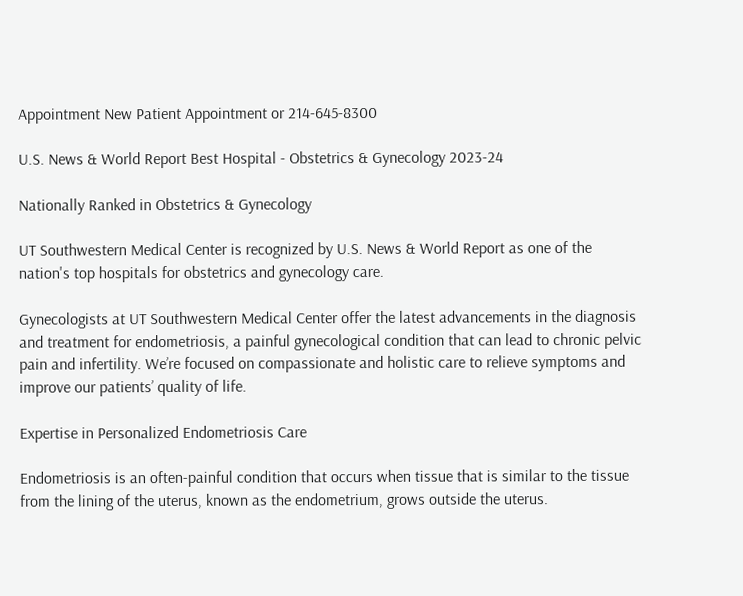Appointment New Patient Appointment or 214-645-8300

U.S. News & World Report Best Hospital - Obstetrics & Gynecology 2023-24

Nationally Ranked in Obstetrics & Gynecology

UT Southwestern Medical Center is recognized by U.S. News & World Report as one of the nation's top hospitals for obstetrics and gynecology care.

Gynecologists at UT Southwestern Medical Center offer the latest advancements in the diagnosis and treatment for endometriosis, a painful gynecological condition that can lead to chronic pelvic pain and infertility. We’re focused on compassionate and holistic care to relieve symptoms and improve our patients’ quality of life.

Expertise in Personalized Endometriosis Care

Endometriosis is an often-painful condition that occurs when tissue that is similar to the tissue from the lining of the uterus, known as the endometrium, grows outside the uterus.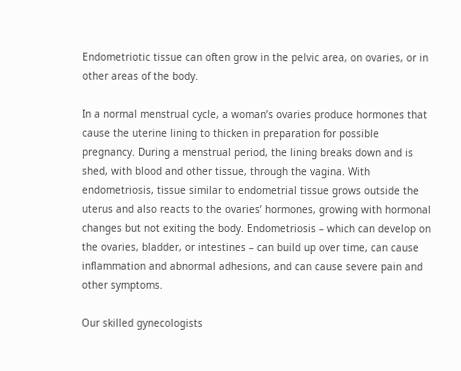Endometriotic tissue can often grow in the pelvic area, on ovaries, or in other areas of the body.

In a normal menstrual cycle, a woman’s ovaries produce hormones that cause the uterine lining to thicken in preparation for possible pregnancy. During a menstrual period, the lining breaks down and is shed, with blood and other tissue, through the vagina. With endometriosis, tissue similar to endometrial tissue grows outside the uterus and also reacts to the ovaries’ hormones, growing with hormonal changes but not exiting the body. Endometriosis – which can develop on the ovaries, bladder, or intestines – can build up over time, can cause inflammation and abnormal adhesions, and can cause severe pain and other symptoms.

Our skilled gynecologists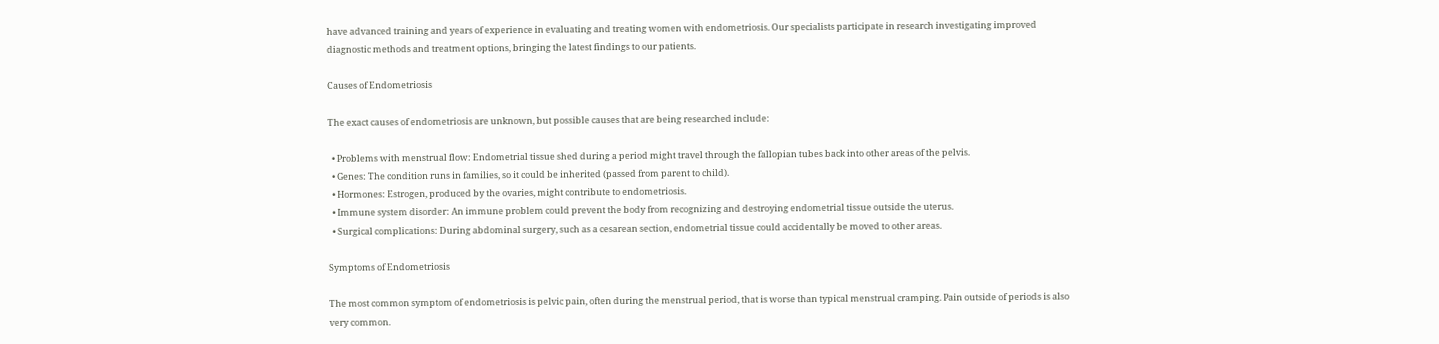have advanced training and years of experience in evaluating and treating women with endometriosis. Our specialists participate in research investigating improved diagnostic methods and treatment options, bringing the latest findings to our patients.

Causes of Endometriosis

The exact causes of endometriosis are unknown, but possible causes that are being researched include:

  • Problems with menstrual flow: Endometrial tissue shed during a period might travel through the fallopian tubes back into other areas of the pelvis.
  • Genes: The condition runs in families, so it could be inherited (passed from parent to child).
  • Hormones: Estrogen, produced by the ovaries, might contribute to endometriosis.
  • Immune system disorder: An immune problem could prevent the body from recognizing and destroying endometrial tissue outside the uterus.
  • Surgical complications: During abdominal surgery, such as a cesarean section, endometrial tissue could accidentally be moved to other areas.

Symptoms of Endometriosis

The most common symptom of endometriosis is pelvic pain, often during the menstrual period, that is worse than typical menstrual cramping. Pain outside of periods is also very common.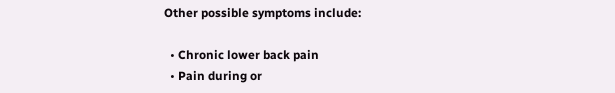Other possible symptoms include:

  • Chronic lower back pain
  • Pain during or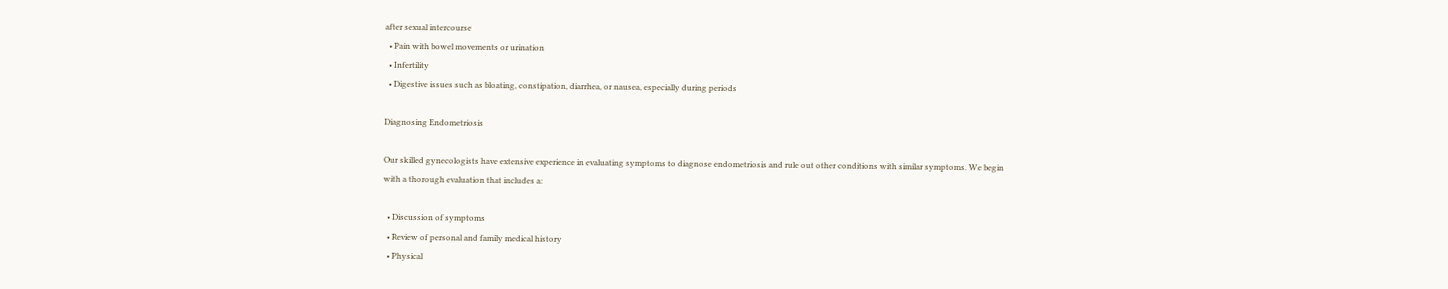after sexual intercourse
  • Pain with bowel movements or urination
  • Infertility
  • Digestive issues such as bloating, constipation, diarrhea, or nausea, especially during periods

Diagnosing Endometriosis

Our skilled gynecologists have extensive experience in evaluating symptoms to diagnose endometriosis and rule out other conditions with similar symptoms. We begin with a thorough evaluation that includes a:

  • Discussion of symptoms
  • Review of personal and family medical history
  • Physical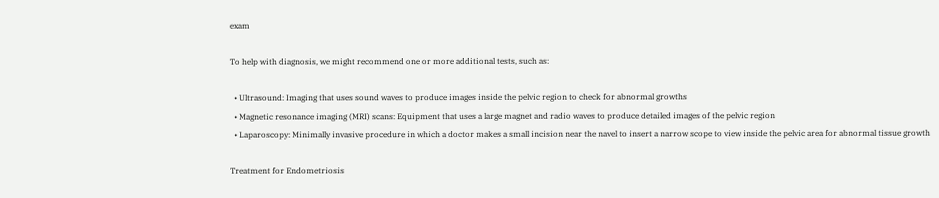exam

To help with diagnosis, we might recommend one or more additional tests, such as:

  • Ultrasound: Imaging that uses sound waves to produce images inside the pelvic region to check for abnormal growths
  • Magnetic resonance imaging (MRI) scans: Equipment that uses a large magnet and radio waves to produce detailed images of the pelvic region
  • Laparoscopy: Minimally invasive procedure in which a doctor makes a small incision near the navel to insert a narrow scope to view inside the pelvic area for abnormal tissue growth

Treatment for Endometriosis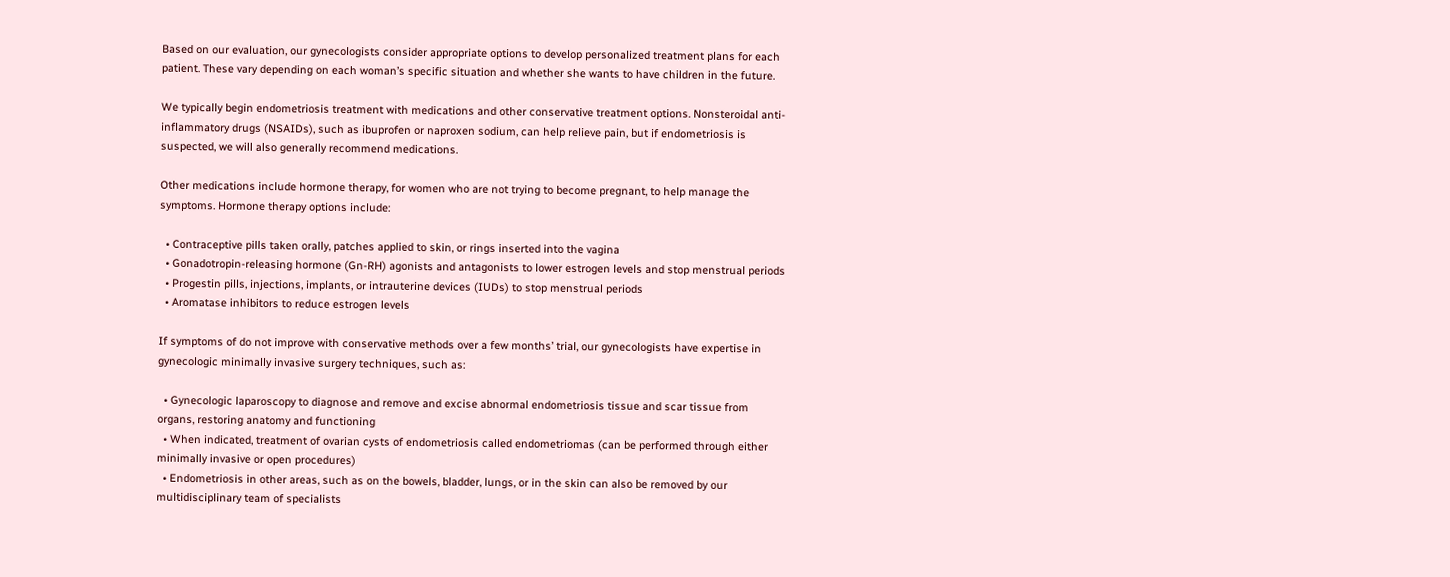Based on our evaluation, our gynecologists consider appropriate options to develop personalized treatment plans for each patient. These vary depending on each woman’s specific situation and whether she wants to have children in the future.

We typically begin endometriosis treatment with medications and other conservative treatment options. Nonsteroidal anti-inflammatory drugs (NSAIDs), such as ibuprofen or naproxen sodium, can help relieve pain, but if endometriosis is suspected, we will also generally recommend medications.

Other medications include hormone therapy, for women who are not trying to become pregnant, to help manage the symptoms. Hormone therapy options include:

  • Contraceptive pills taken orally, patches applied to skin, or rings inserted into the vagina
  • Gonadotropin-releasing hormone (Gn-RH) agonists and antagonists to lower estrogen levels and stop menstrual periods
  • Progestin pills, injections, implants, or intrauterine devices (IUDs) to stop menstrual periods
  • Aromatase inhibitors to reduce estrogen levels

If symptoms of do not improve with conservative methods over a few months’ trial, our gynecologists have expertise in gynecologic minimally invasive surgery techniques, such as:

  • Gynecologic laparoscopy to diagnose and remove and excise abnormal endometriosis tissue and scar tissue from organs, restoring anatomy and functioning
  • When indicated, treatment of ovarian cysts of endometriosis called endometriomas (can be performed through either minimally invasive or open procedures)
  • Endometriosis in other areas, such as on the bowels, bladder, lungs, or in the skin can also be removed by our multidisciplinary team of specialists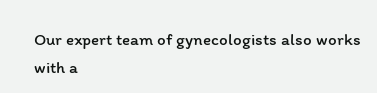Our expert team of gynecologists also works with a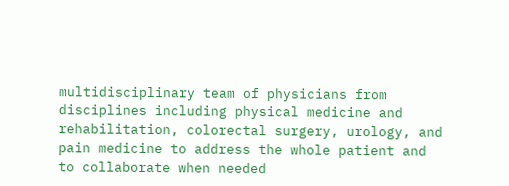multidisciplinary team of physicians from disciplines including physical medicine and rehabilitation, colorectal surgery, urology, and pain medicine to address the whole patient and to collaborate when needed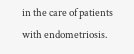in the care of patients with endometriosis.